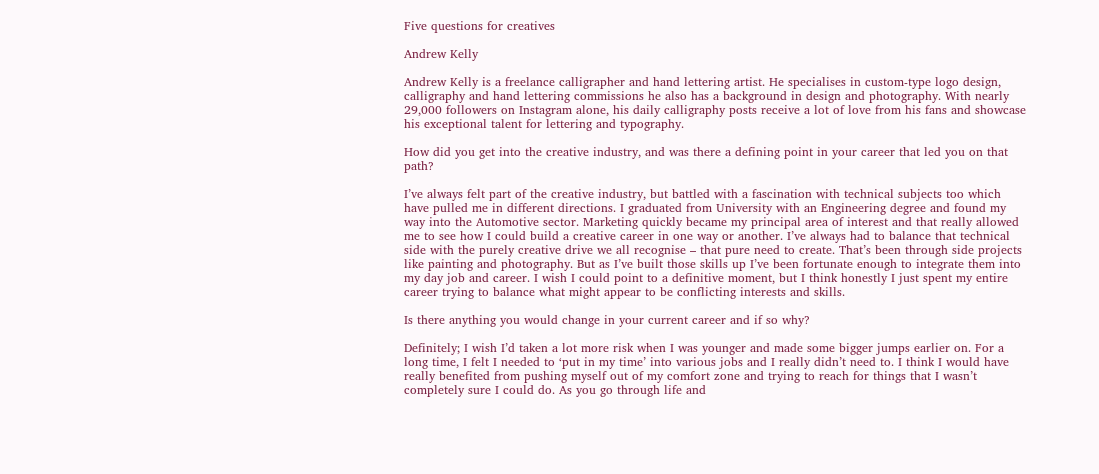Five questions for creatives

Andrew Kelly

Andrew Kelly is a freelance calligrapher and hand lettering artist. He specialises in custom-type logo design, calligraphy and hand lettering commissions he also has a background in design and photography. With nearly 29,000 followers on Instagram alone, his daily calligraphy posts receive a lot of love from his fans and showcase his exceptional talent for lettering and typography.

How did you get into the creative industry, and was there a defining point in your career that led you on that path?

I’ve always felt part of the creative industry, but battled with a fascination with technical subjects too which have pulled me in different directions. I graduated from University with an Engineering degree and found my way into the Automotive sector. Marketing quickly became my principal area of interest and that really allowed me to see how I could build a creative career in one way or another. I’ve always had to balance that technical side with the purely creative drive we all recognise – that pure need to create. That’s been through side projects like painting and photography. But as I’ve built those skills up I’ve been fortunate enough to integrate them into my day job and career. I wish I could point to a definitive moment, but I think honestly I just spent my entire career trying to balance what might appear to be conflicting interests and skills.

Is there anything you would change in your current career and if so why?

Definitely; I wish I’d taken a lot more risk when I was younger and made some bigger jumps earlier on. For a long time, I felt I needed to ‘put in my time’ into various jobs and I really didn’t need to. I think I would have really benefited from pushing myself out of my comfort zone and trying to reach for things that I wasn’t completely sure I could do. As you go through life and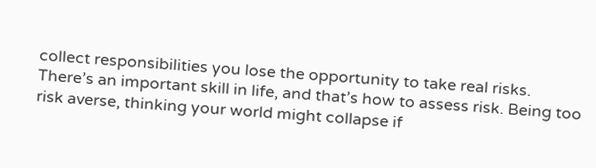collect responsibilities you lose the opportunity to take real risks. There’s an important skill in life, and that’s how to assess risk. Being too risk averse, thinking your world might collapse if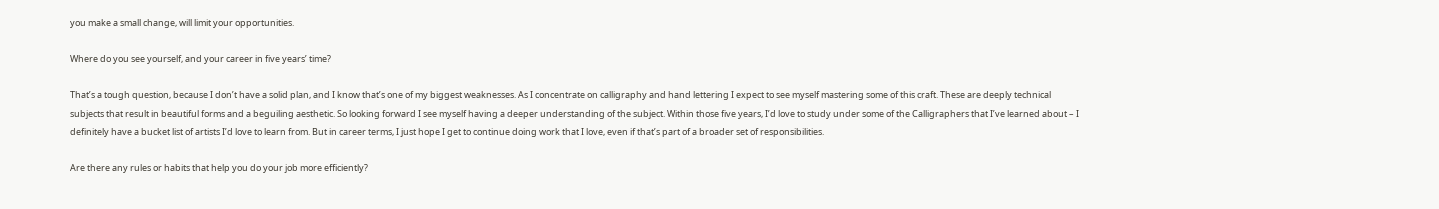you make a small change, will limit your opportunities.

Where do you see yourself, and your career in five years’ time?

That’s a tough question, because I don’t have a solid plan, and I know that’s one of my biggest weaknesses. As I concentrate on calligraphy and hand lettering I expect to see myself mastering some of this craft. These are deeply technical subjects that result in beautiful forms and a beguiling aesthetic. So looking forward I see myself having a deeper understanding of the subject. Within those five years, I’d love to study under some of the Calligraphers that I’ve learned about – I definitely have a bucket list of artists I’d love to learn from. But in career terms, I just hope I get to continue doing work that I love, even if that’s part of a broader set of responsibilities.

Are there any rules or habits that help you do your job more efficiently?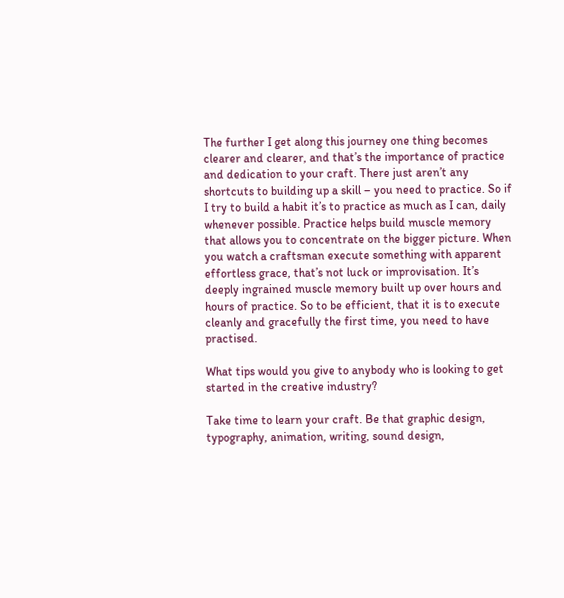The further I get along this journey one thing becomes clearer and clearer, and that’s the importance of practice and dedication to your craft. There just aren’t any shortcuts to building up a skill – you need to practice. So if I try to build a habit it’s to practice as much as I can, daily whenever possible. Practice helps build muscle memory that allows you to concentrate on the bigger picture. When you watch a craftsman execute something with apparent effortless grace, that’s not luck or improvisation. It’s deeply ingrained muscle memory built up over hours and hours of practice. So to be efficient, that it is to execute cleanly and gracefully the first time, you need to have practised.

What tips would you give to anybody who is looking to get started in the creative industry?

Take time to learn your craft. Be that graphic design, typography, animation, writing, sound design,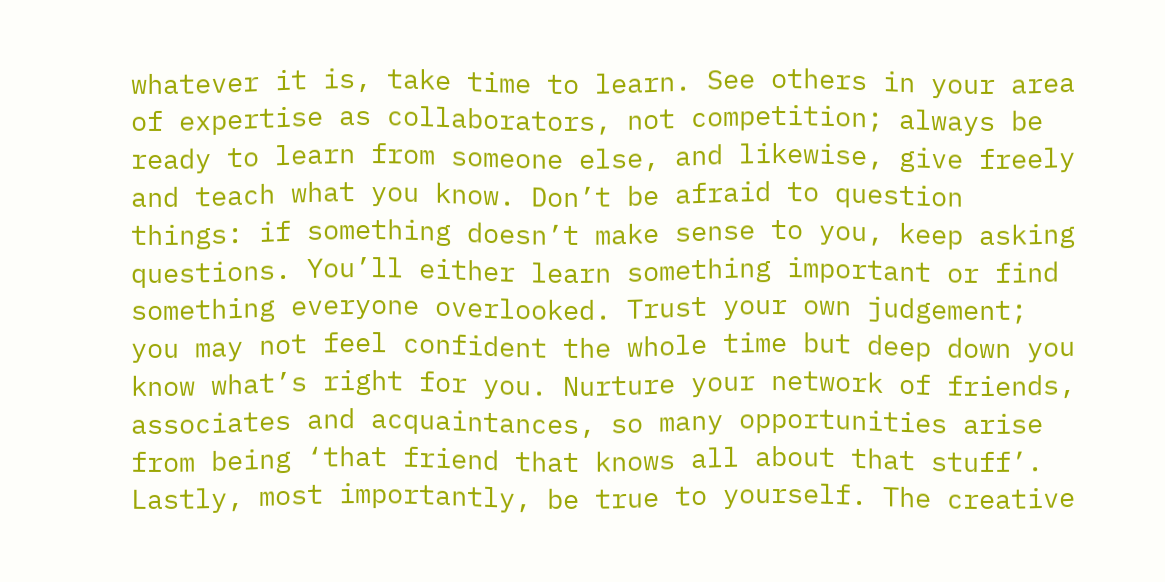whatever it is, take time to learn. See others in your area of expertise as collaborators, not competition; always be ready to learn from someone else, and likewise, give freely and teach what you know. Don’t be afraid to question things: if something doesn’t make sense to you, keep asking questions. You’ll either learn something important or find something everyone overlooked. Trust your own judgement; you may not feel confident the whole time but deep down you know what’s right for you. Nurture your network of friends, associates and acquaintances, so many opportunities arise from being ‘that friend that knows all about that stuff’. Lastly, most importantly, be true to yourself. The creative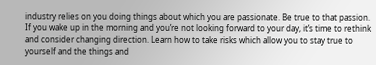industry relies on you doing things about which you are passionate. Be true to that passion. If you wake up in the morning and you’re not looking forward to your day, it’s time to rethink and consider changing direction. Learn how to take risks which allow you to stay true to yourself and the things and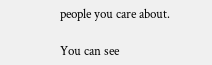people you care about.

You can see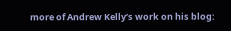more of Andrew Kelly’s work on his blog: